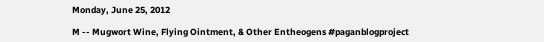Monday, June 25, 2012

M -- Mugwort Wine, Flying Ointment, & Other Entheogens #paganblogproject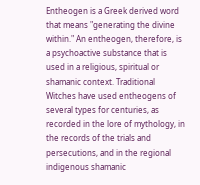Entheogen is a Greek derived word that means "generating the divine within." An entheogen, therefore, is a psychoactive substance that is used in a religious, spiritual or shamanic context. Traditional Witches have used entheogens of several types for centuries, as recorded in the lore of mythology, in the records of the trials and persecutions, and in the regional indigenous shamanic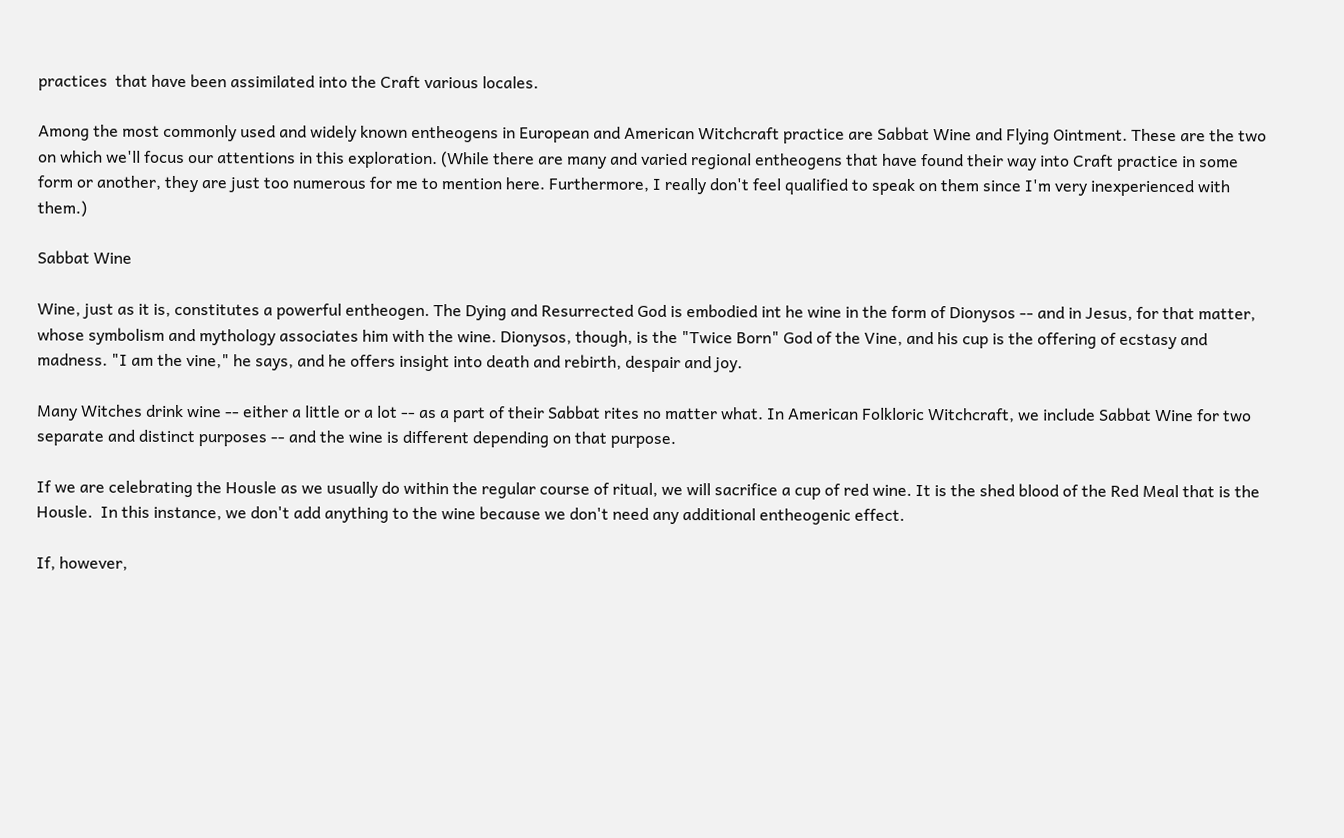practices  that have been assimilated into the Craft various locales.

Among the most commonly used and widely known entheogens in European and American Witchcraft practice are Sabbat Wine and Flying Ointment. These are the two on which we'll focus our attentions in this exploration. (While there are many and varied regional entheogens that have found their way into Craft practice in some form or another, they are just too numerous for me to mention here. Furthermore, I really don't feel qualified to speak on them since I'm very inexperienced with them.)

Sabbat Wine

Wine, just as it is, constitutes a powerful entheogen. The Dying and Resurrected God is embodied int he wine in the form of Dionysos -- and in Jesus, for that matter, whose symbolism and mythology associates him with the wine. Dionysos, though, is the "Twice Born" God of the Vine, and his cup is the offering of ecstasy and madness. "I am the vine," he says, and he offers insight into death and rebirth, despair and joy.

Many Witches drink wine -- either a little or a lot -- as a part of their Sabbat rites no matter what. In American Folkloric Witchcraft, we include Sabbat Wine for two separate and distinct purposes -- and the wine is different depending on that purpose.

If we are celebrating the Housle as we usually do within the regular course of ritual, we will sacrifice a cup of red wine. It is the shed blood of the Red Meal that is the Housle.  In this instance, we don't add anything to the wine because we don't need any additional entheogenic effect.

If, however,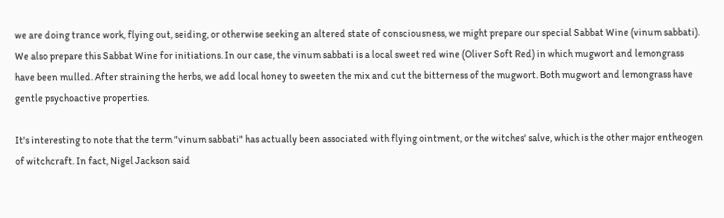we are doing trance work, flying out, seiding, or otherwise seeking an altered state of consciousness, we might prepare our special Sabbat Wine (vinum sabbati). We also prepare this Sabbat Wine for initiations. In our case, the vinum sabbati is a local sweet red wine (Oliver Soft Red) in which mugwort and lemongrass have been mulled. After straining the herbs, we add local honey to sweeten the mix and cut the bitterness of the mugwort. Both mugwort and lemongrass have gentle psychoactive properties.

It's interesting to note that the term "vinum sabbati" has actually been associated with flying ointment, or the witches' salve, which is the other major entheogen of witchcraft. In fact, Nigel Jackson said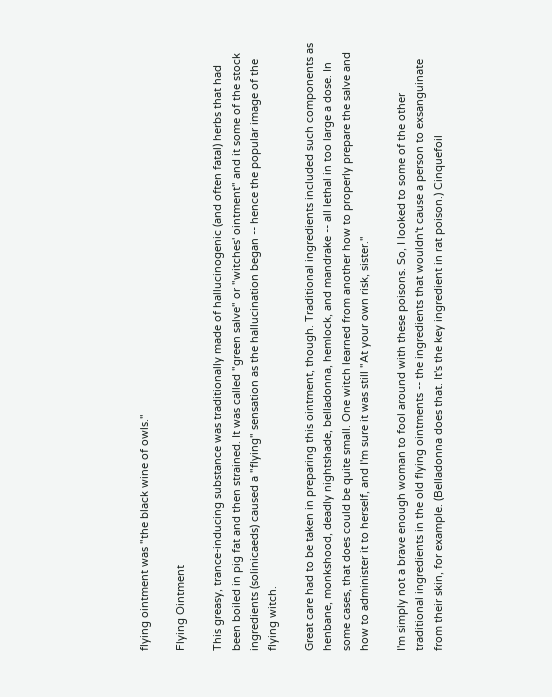flying ointment was "the black wine of owls."

Flying Ointment

This greasy, trance-inducing substance was traditionally made of hallucinogenic (and often fatal) herbs that had been boiled in pig fat and then strained. It was called "green salve" or "witches' ointment" and it some of the stock ingredients (solinicaeds) caused a "flying" sensation as the hallucination began -- hence the popular image of the flying witch.

Great care had to be taken in preparing this ointment, though. Traditional ingredients included such components as henbane, monkshood, deadly nightshade, belladonna, hemlock, and mandrake -- all lethal in too large a dose. In some cases, that does could be quite small. One witch learned from another how to properly prepare the salve and how to administer it to herself, and I'm sure it was still "At your own risk, sister."

I'm simply not a brave enough woman to fool around with these poisons. So, I looked to some of the other traditional ingredients in the old flying ointments -- the ingredients that wouldn't cause a person to exsanguinate from their skin, for example. (Belladonna does that. It's the key ingredient in rat poison.) Cinquefoil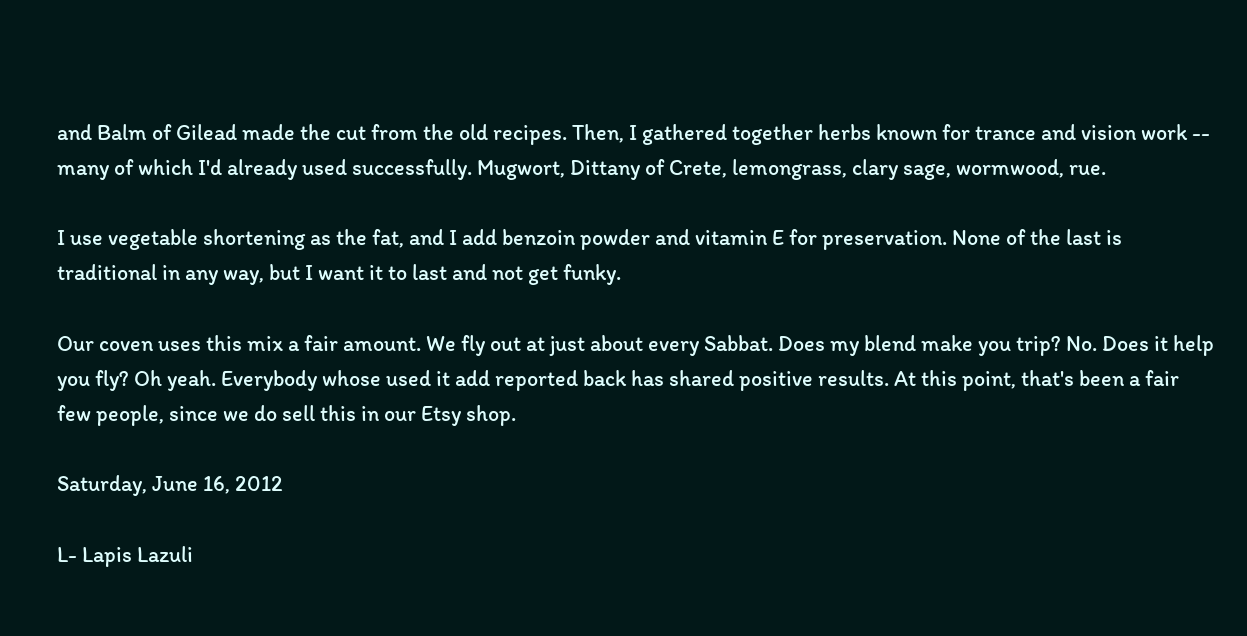and Balm of Gilead made the cut from the old recipes. Then, I gathered together herbs known for trance and vision work -- many of which I'd already used successfully. Mugwort, Dittany of Crete, lemongrass, clary sage, wormwood, rue.

I use vegetable shortening as the fat, and I add benzoin powder and vitamin E for preservation. None of the last is traditional in any way, but I want it to last and not get funky.

Our coven uses this mix a fair amount. We fly out at just about every Sabbat. Does my blend make you trip? No. Does it help you fly? Oh yeah. Everybody whose used it add reported back has shared positive results. At this point, that's been a fair few people, since we do sell this in our Etsy shop.

Saturday, June 16, 2012

L- Lapis Lazuli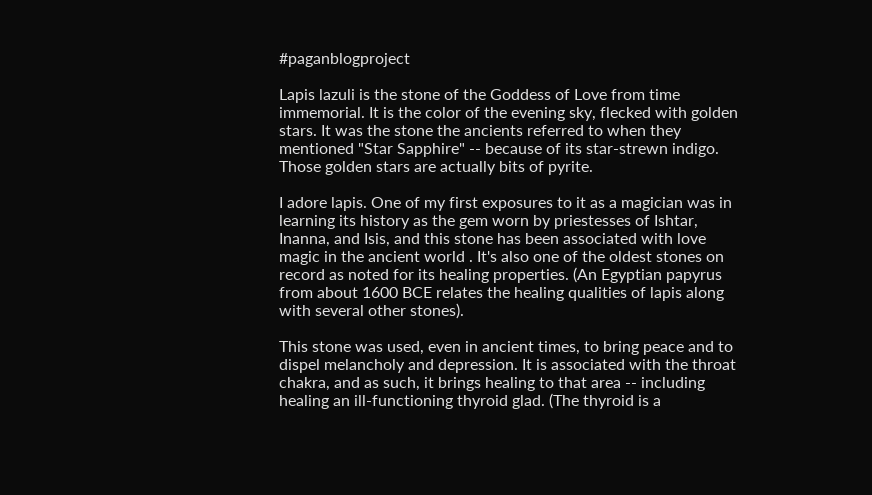#paganblogproject

Lapis lazuli is the stone of the Goddess of Love from time immemorial. It is the color of the evening sky, flecked with golden stars. It was the stone the ancients referred to when they mentioned "Star Sapphire" -- because of its star-strewn indigo. Those golden stars are actually bits of pyrite.

I adore lapis. One of my first exposures to it as a magician was in learning its history as the gem worn by priestesses of Ishtar, Inanna, and Isis, and this stone has been associated with love magic in the ancient world . It's also one of the oldest stones on record as noted for its healing properties. (An Egyptian papyrus from about 1600 BCE relates the healing qualities of lapis along with several other stones).

This stone was used, even in ancient times, to bring peace and to dispel melancholy and depression. It is associated with the throat chakra, and as such, it brings healing to that area -- including healing an ill-functioning thyroid glad. (The thyroid is a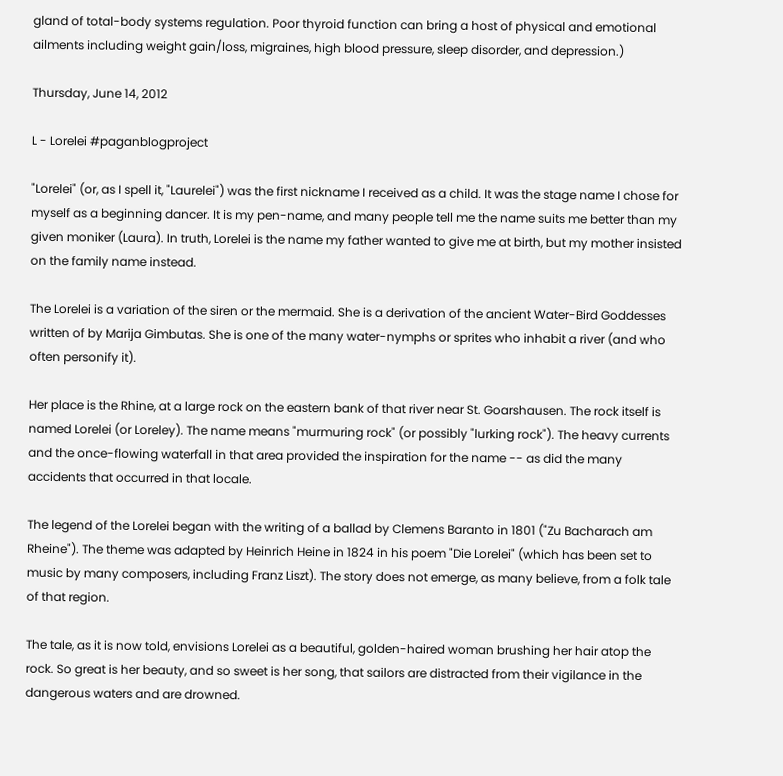gland of total-body systems regulation. Poor thyroid function can bring a host of physical and emotional ailments including weight gain/loss, migraines, high blood pressure, sleep disorder, and depression.)

Thursday, June 14, 2012

L - Lorelei #paganblogproject

"Lorelei" (or, as I spell it, "Laurelei") was the first nickname I received as a child. It was the stage name I chose for myself as a beginning dancer. It is my pen-name, and many people tell me the name suits me better than my given moniker (Laura). In truth, Lorelei is the name my father wanted to give me at birth, but my mother insisted on the family name instead.

The Lorelei is a variation of the siren or the mermaid. She is a derivation of the ancient Water-Bird Goddesses written of by Marija Gimbutas. She is one of the many water-nymphs or sprites who inhabit a river (and who often personify it).

Her place is the Rhine, at a large rock on the eastern bank of that river near St. Goarshausen. The rock itself is named Lorelei (or Loreley). The name means "murmuring rock" (or possibly "lurking rock"). The heavy currents and the once-flowing waterfall in that area provided the inspiration for the name -- as did the many accidents that occurred in that locale.

The legend of the Lorelei began with the writing of a ballad by Clemens Baranto in 1801 ("Zu Bacharach am Rheine"). The theme was adapted by Heinrich Heine in 1824 in his poem "Die Lorelei" (which has been set to music by many composers, including Franz Liszt). The story does not emerge, as many believe, from a folk tale of that region.

The tale, as it is now told, envisions Lorelei as a beautiful, golden-haired woman brushing her hair atop the rock. So great is her beauty, and so sweet is her song, that sailors are distracted from their vigilance in the dangerous waters and are drowned.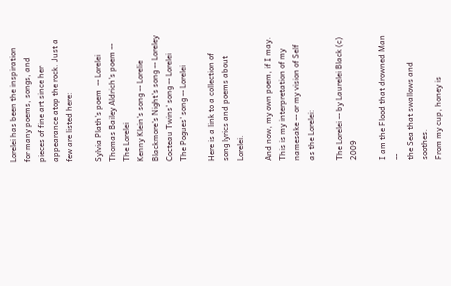Lorelei has been the inspiration for many poems, songs, and pieces of fine art since her appearance atop the rock. Just a few are listed here:

Sylvia Plath's poem  -- Lorelei
Thomas Bailey Aldrich's poem -- The Lorelei
Kenny Klein's song -- Lorelie
Blackmore's Night's song -- Loreley
Cocteau Twins' song -- Lorelei
The Pogues' song -- Lorelei

Here is a link to a collection of song lyrics and poems about Lorelei.

And now, my own poem, if I may. This is my interpretation of my namesake -- or my vision of Self as the Lorelei:

The Lorelei -- by Laurelei Black (c) 2009

I am the Flood that drowned Man --
the Sea that swallows and soothes.
From my cup, honey is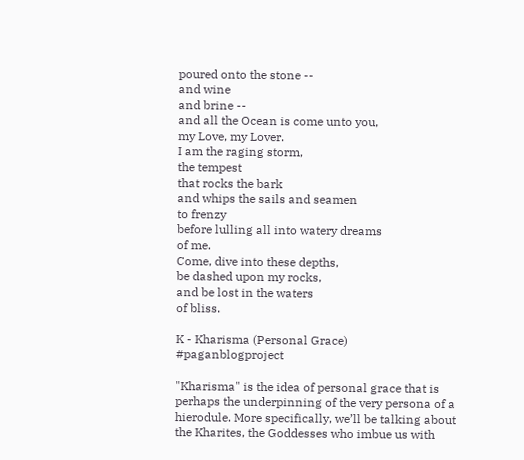poured onto the stone --
and wine
and brine --
and all the Ocean is come unto you,
my Love, my Lover.
I am the raging storm,
the tempest
that rocks the bark
and whips the sails and seamen
to frenzy
before lulling all into watery dreams
of me.
Come, dive into these depths,
be dashed upon my rocks,
and be lost in the waters
of bliss.

K - Kharisma (Personal Grace) #paganblogproject

"Kharisma" is the idea of personal grace that is perhaps the underpinning of the very persona of a hierodule. More specifically, we’ll be talking about the Kharites, the Goddesses who imbue us with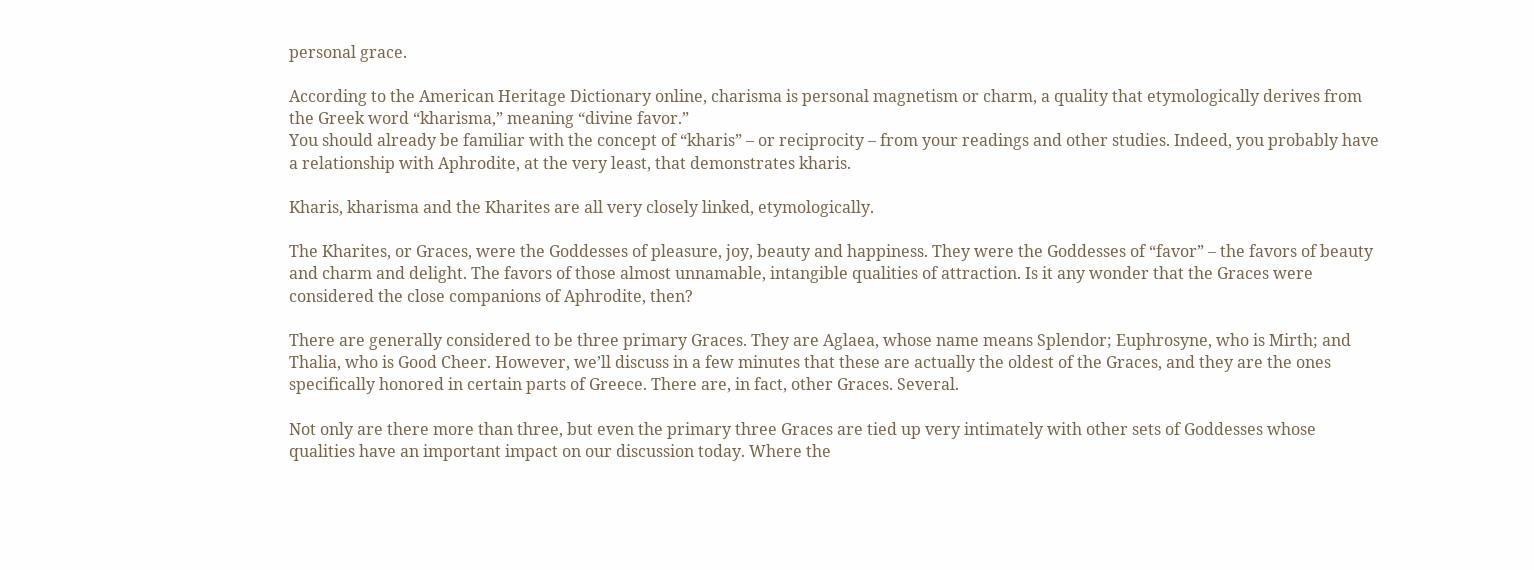personal grace.

According to the American Heritage Dictionary online, charisma is personal magnetism or charm, a quality that etymologically derives from the Greek word “kharisma,” meaning “divine favor.”
You should already be familiar with the concept of “kharis” – or reciprocity – from your readings and other studies. Indeed, you probably have a relationship with Aphrodite, at the very least, that demonstrates kharis.

Kharis, kharisma and the Kharites are all very closely linked, etymologically.

The Kharites, or Graces, were the Goddesses of pleasure, joy, beauty and happiness. They were the Goddesses of “favor” – the favors of beauty and charm and delight. The favors of those almost unnamable, intangible qualities of attraction. Is it any wonder that the Graces were considered the close companions of Aphrodite, then?

There are generally considered to be three primary Graces. They are Aglaea, whose name means Splendor; Euphrosyne, who is Mirth; and Thalia, who is Good Cheer. However, we’ll discuss in a few minutes that these are actually the oldest of the Graces, and they are the ones specifically honored in certain parts of Greece. There are, in fact, other Graces. Several.

Not only are there more than three, but even the primary three Graces are tied up very intimately with other sets of Goddesses whose qualities have an important impact on our discussion today. Where the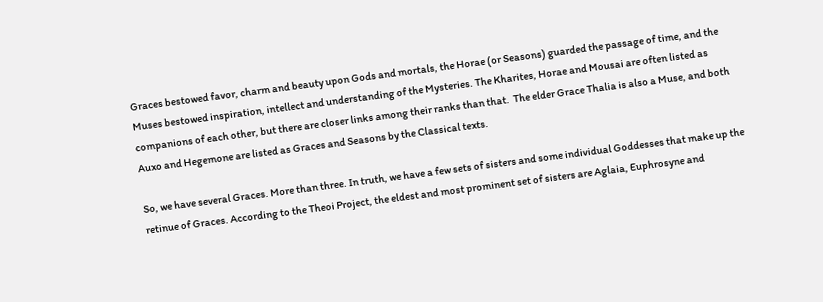Graces bestowed favor, charm and beauty upon Gods and mortals, the Horae (or Seasons) guarded the passage of time, and the Muses bestowed inspiration, intellect and understanding of the Mysteries. The Kharites, Horae and Mousai are often listed as companions of each other, but there are closer links among their ranks than that.  The elder Grace Thalia is also a Muse, and both Auxo and Hegemone are listed as Graces and Seasons by the Classical texts.

So, we have several Graces. More than three. In truth, we have a few sets of sisters and some individual Goddesses that make up the retinue of Graces. According to the Theoi Project, the eldest and most prominent set of sisters are Aglaia, Euphrosyne and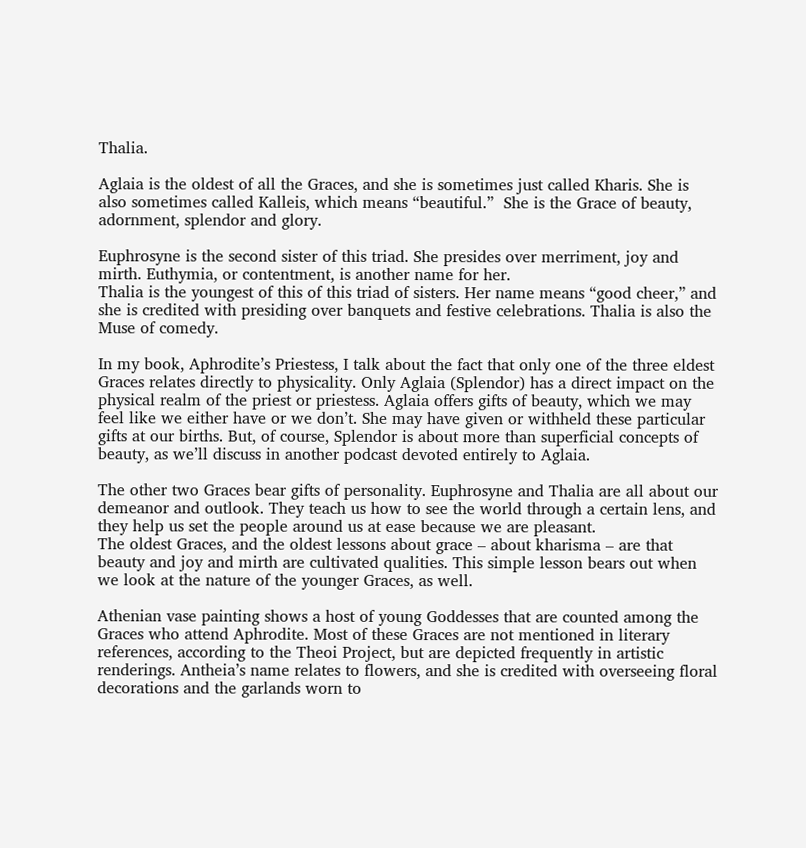Thalia.

Aglaia is the oldest of all the Graces, and she is sometimes just called Kharis. She is also sometimes called Kalleis, which means “beautiful.”  She is the Grace of beauty, adornment, splendor and glory.

Euphrosyne is the second sister of this triad. She presides over merriment, joy and mirth. Euthymia, or contentment, is another name for her.
Thalia is the youngest of this of this triad of sisters. Her name means “good cheer,” and she is credited with presiding over banquets and festive celebrations. Thalia is also the Muse of comedy.

In my book, Aphrodite’s Priestess, I talk about the fact that only one of the three eldest Graces relates directly to physicality. Only Aglaia (Splendor) has a direct impact on the physical realm of the priest or priestess. Aglaia offers gifts of beauty, which we may feel like we either have or we don’t. She may have given or withheld these particular gifts at our births. But, of course, Splendor is about more than superficial concepts of beauty, as we’ll discuss in another podcast devoted entirely to Aglaia.

The other two Graces bear gifts of personality. Euphrosyne and Thalia are all about our demeanor and outlook. They teach us how to see the world through a certain lens, and they help us set the people around us at ease because we are pleasant.
The oldest Graces, and the oldest lessons about grace – about kharisma – are that beauty and joy and mirth are cultivated qualities. This simple lesson bears out when we look at the nature of the younger Graces, as well.

Athenian vase painting shows a host of young Goddesses that are counted among the Graces who attend Aphrodite. Most of these Graces are not mentioned in literary references, according to the Theoi Project, but are depicted frequently in artistic renderings. Antheia’s name relates to flowers, and she is credited with overseeing floral decorations and the garlands worn to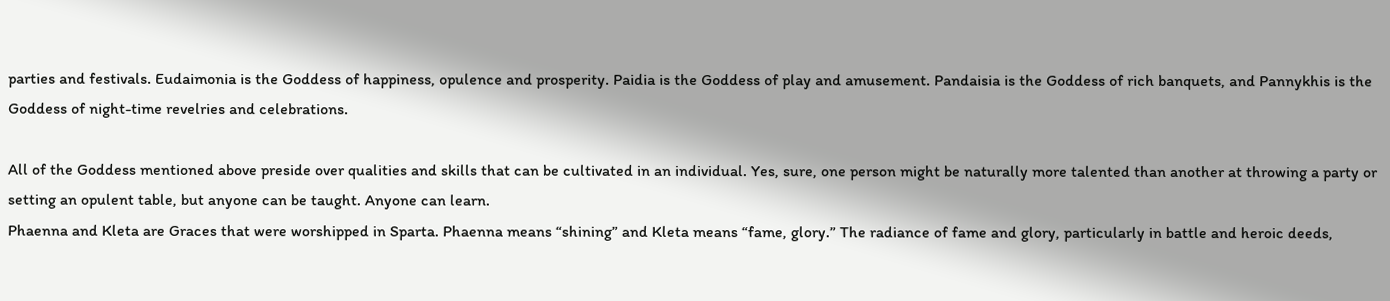parties and festivals. Eudaimonia is the Goddess of happiness, opulence and prosperity. Paidia is the Goddess of play and amusement. Pandaisia is the Goddess of rich banquets, and Pannykhis is the Goddess of night-time revelries and celebrations.

All of the Goddess mentioned above preside over qualities and skills that can be cultivated in an individual. Yes, sure, one person might be naturally more talented than another at throwing a party or setting an opulent table, but anyone can be taught. Anyone can learn.
Phaenna and Kleta are Graces that were worshipped in Sparta. Phaenna means “shining” and Kleta means “fame, glory.” The radiance of fame and glory, particularly in battle and heroic deeds,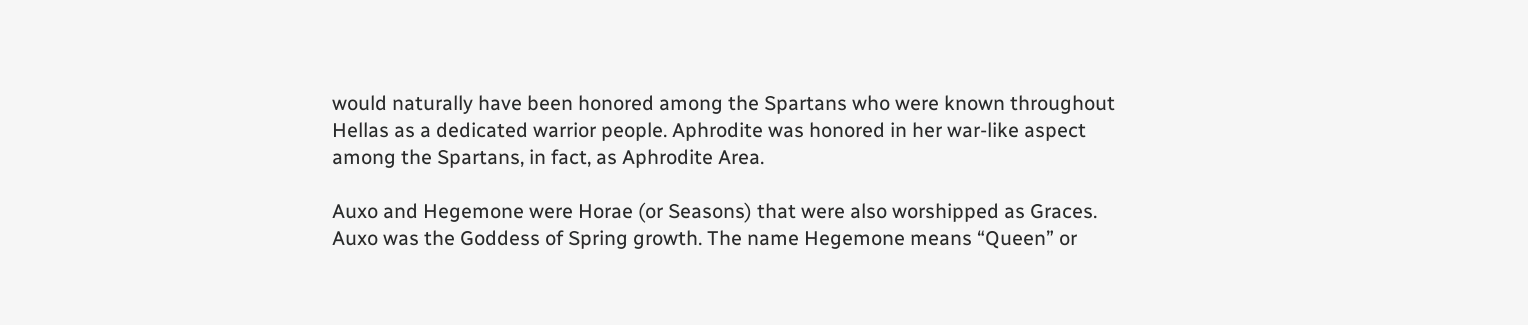would naturally have been honored among the Spartans who were known throughout Hellas as a dedicated warrior people. Aphrodite was honored in her war-like aspect among the Spartans, in fact, as Aphrodite Area.

Auxo and Hegemone were Horae (or Seasons) that were also worshipped as Graces. Auxo was the Goddess of Spring growth. The name Hegemone means “Queen” or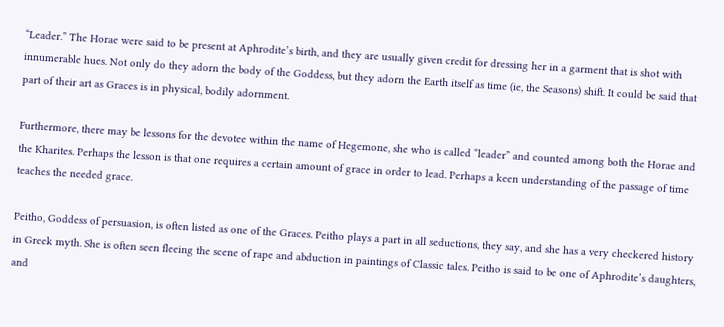“Leader.” The Horae were said to be present at Aphrodite’s birth, and they are usually given credit for dressing her in a garment that is shot with innumerable hues. Not only do they adorn the body of the Goddess, but they adorn the Earth itself as time (ie, the Seasons) shift. It could be said that part of their art as Graces is in physical, bodily adornment.

Furthermore, there may be lessons for the devotee within the name of Hegemone, she who is called “leader” and counted among both the Horae and the Kharites. Perhaps the lesson is that one requires a certain amount of grace in order to lead. Perhaps a keen understanding of the passage of time teaches the needed grace.

Peitho, Goddess of persuasion, is often listed as one of the Graces. Peitho plays a part in all seductions, they say, and she has a very checkered history in Greek myth. She is often seen fleeing the scene of rape and abduction in paintings of Classic tales. Peitho is said to be one of Aphrodite’s daughters, and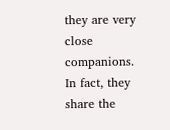they are very close companions. In fact, they share the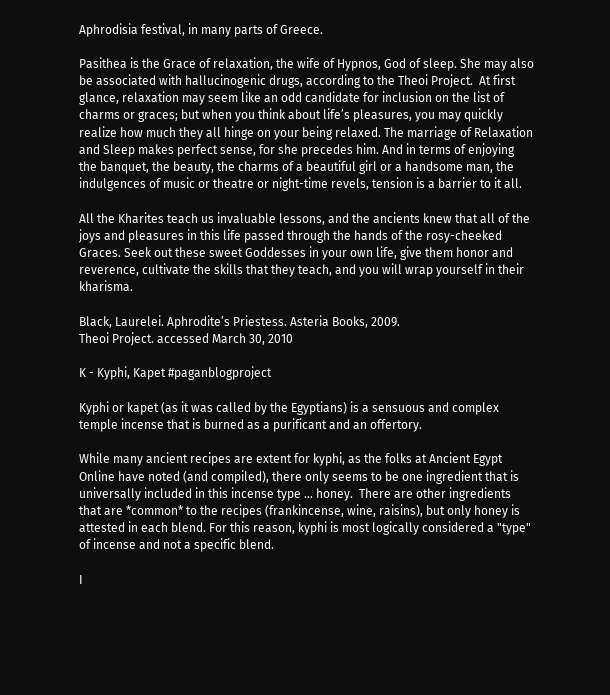Aphrodisia festival, in many parts of Greece.

Pasithea is the Grace of relaxation, the wife of Hypnos, God of sleep. She may also be associated with hallucinogenic drugs, according to the Theoi Project.  At first glance, relaxation may seem like an odd candidate for inclusion on the list of charms or graces; but when you think about life’s pleasures, you may quickly realize how much they all hinge on your being relaxed. The marriage of Relaxation and Sleep makes perfect sense, for she precedes him. And in terms of enjoying the banquet, the beauty, the charms of a beautiful girl or a handsome man, the indulgences of music or theatre or night-time revels, tension is a barrier to it all.

All the Kharites teach us invaluable lessons, and the ancients knew that all of the joys and pleasures in this life passed through the hands of the rosy-cheeked Graces. Seek out these sweet Goddesses in your own life, give them honor and reverence, cultivate the skills that they teach, and you will wrap yourself in their kharisma.

Black, Laurelei. Aphrodite’s Priestess. Asteria Books, 2009.
Theoi Project. accessed March 30, 2010

K - Kyphi, Kapet #paganblogproject

Kyphi or kapet (as it was called by the Egyptians) is a sensuous and complex temple incense that is burned as a purificant and an offertory.

While many ancient recipes are extent for kyphi, as the folks at Ancient Egypt Online have noted (and compiled), there only seems to be one ingredient that is universally included in this incense type ... honey.  There are other ingredients that are *common* to the recipes (frankincense, wine, raisins), but only honey is attested in each blend. For this reason, kyphi is most logically considered a "type" of incense and not a specific blend.

I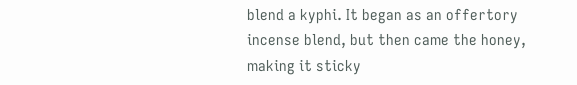blend a kyphi. It began as an offertory incense blend, but then came the honey, making it sticky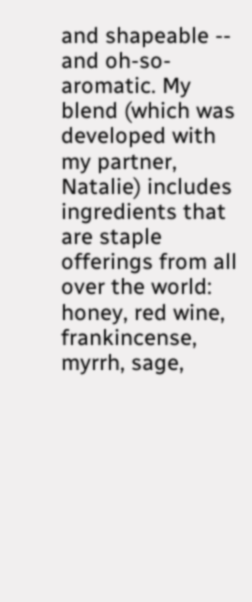and shapeable -- and oh-so-aromatic. My blend (which was developed with my partner, Natalie) includes ingredients that are staple offerings from all over the world: honey, red wine, frankincense, myrrh, sage,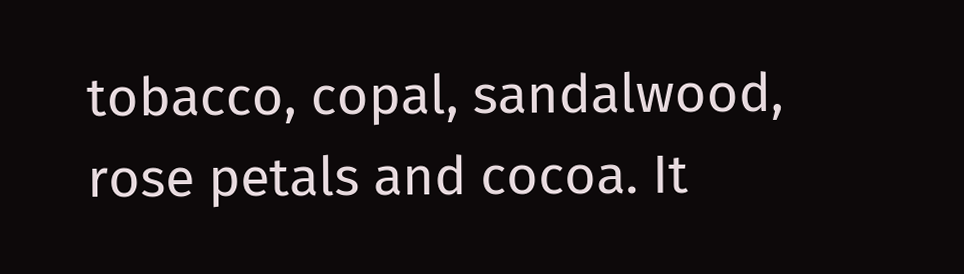tobacco, copal, sandalwood, rose petals and cocoa. It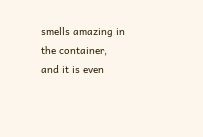smells amazing in the container, and it is even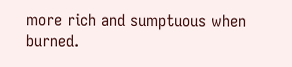more rich and sumptuous when burned.